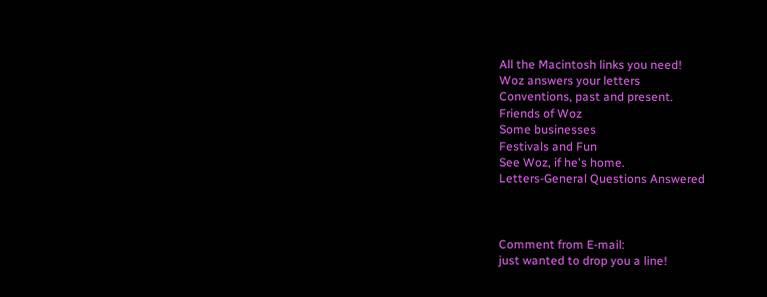All the Macintosh links you need!
Woz answers your letters
Conventions, past and present.
Friends of Woz
Some businesses
Festivals and Fun
See Woz, if he's home.
Letters-General Questions Answered



Comment from E-mail:
just wanted to drop you a line!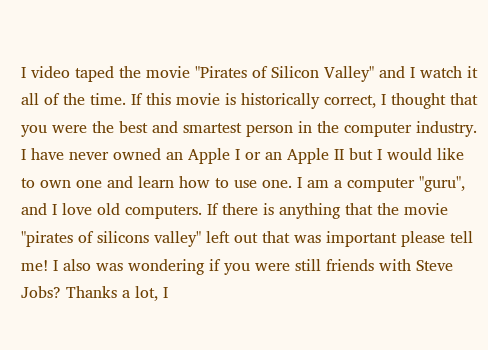I video taped the movie "Pirates of Silicon Valley" and I watch it all of the time. If this movie is historically correct, I thought that you were the best and smartest person in the computer industry. I have never owned an Apple I or an Apple II but I would like to own one and learn how to use one. I am a computer "guru", and I love old computers. If there is anything that the movie "pirates of silicons valley" left out that was important please tell me! I also was wondering if you were still friends with Steve Jobs? Thanks a lot, I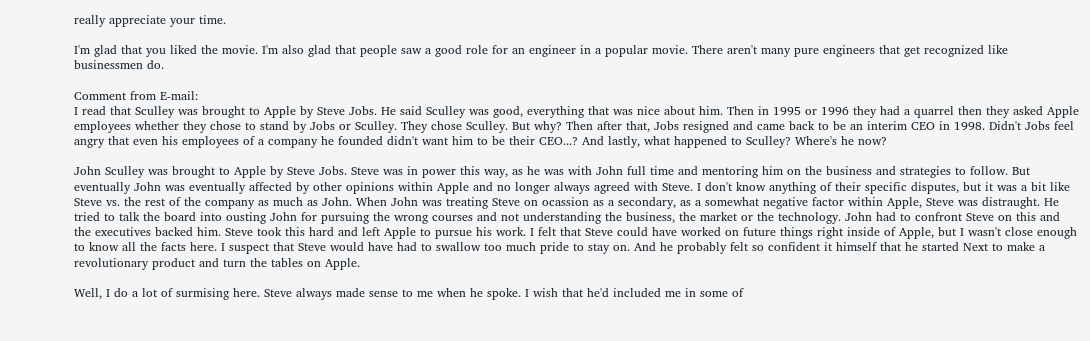really appreciate your time.

I'm glad that you liked the movie. I'm also glad that people saw a good role for an engineer in a popular movie. There aren't many pure engineers that get recognized like businessmen do.

Comment from E-mail:
I read that Sculley was brought to Apple by Steve Jobs. He said Sculley was good, everything that was nice about him. Then in 1995 or 1996 they had a quarrel then they asked Apple employees whether they chose to stand by Jobs or Sculley. They chose Sculley. But why? Then after that, Jobs resigned and came back to be an interim CEO in 1998. Didn't Jobs feel angry that even his employees of a company he founded didn't want him to be their CEO...? And lastly, what happened to Sculley? Where's he now?

John Sculley was brought to Apple by Steve Jobs. Steve was in power this way, as he was with John full time and mentoring him on the business and strategies to follow. But eventually John was eventually affected by other opinions within Apple and no longer always agreed with Steve. I don't know anything of their specific disputes, but it was a bit like Steve vs. the rest of the company as much as John. When John was treating Steve on ocassion as a secondary, as a somewhat negative factor within Apple, Steve was distraught. He tried to talk the board into ousting John for pursuing the wrong courses and not understanding the business, the market or the technology. John had to confront Steve on this and the executives backed him. Steve took this hard and left Apple to pursue his work. I felt that Steve could have worked on future things right inside of Apple, but I wasn't close enough to know all the facts here. I suspect that Steve would have had to swallow too much pride to stay on. And he probably felt so confident it himself that he started Next to make a revolutionary product and turn the tables on Apple.

Well, I do a lot of surmising here. Steve always made sense to me when he spoke. I wish that he'd included me in some of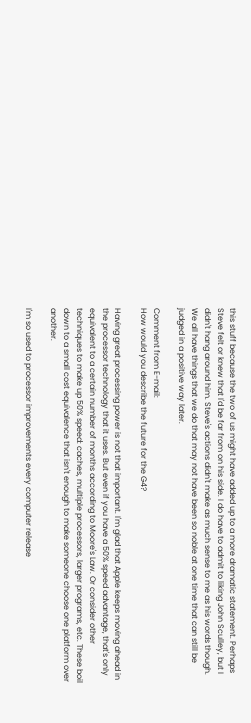this stuff because the two of us might have added up to a more dramatic statement. Perhaps Steve felt or knew that I'd be far from on his side. I do have to admit to liking John Sculley, but I didn't hang around him. Steve's actions didn't make as much sense to me as his words though. We all have things that we do that may not have been so noble at one time that can still be judged in a positive way later.

Comment from E-mail:
How would you describe the future for the G4?

Having great processing power is not that important. I'm glad that Apple keeps moving ahead in the processor technology that it uses. But even if you have a 50% speed advantage, that's only equivalent to a certain number of months according to Moore's Law. Or consider other techniques to make up 50% speed: caches, multiple processors, larger programs, etc. These boil down to a small cost equivalence that isn't enough to make someone choose one platform over another.

I'm so used to processor improvements every computer release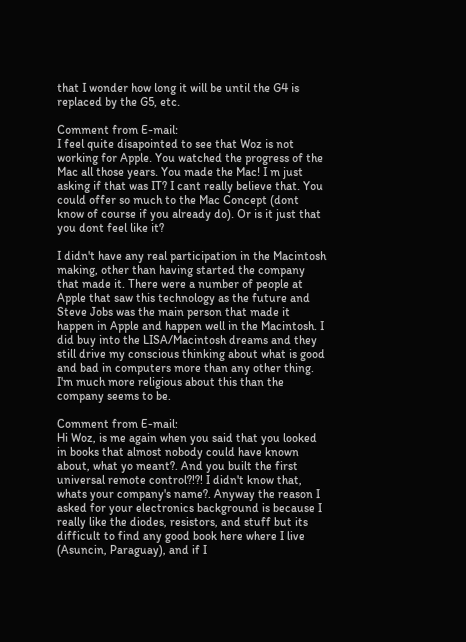that I wonder how long it will be until the G4 is replaced by the G5, etc.

Comment from E-mail:
I feel quite disapointed to see that Woz is not working for Apple. You watched the progress of the Mac all those years. You made the Mac! I m just asking if that was IT? I cant really believe that. You could offer so much to the Mac Concept (dont know of course if you already do). Or is it just that you dont feel like it?

I didn't have any real participation in the Macintosh making, other than having started the company that made it. There were a number of people at Apple that saw this technology as the future and Steve Jobs was the main person that made it happen in Apple and happen well in the Macintosh. I did buy into the LISA/Macintosh dreams and they still drive my conscious thinking about what is good and bad in computers more than any other thing. I'm much more religious about this than the company seems to be.

Comment from E-mail:
Hi Woz, is me again when you said that you looked in books that almost nobody could have known about, what yo meant?. And you built the first universal remote control?!?! I didn't know that, whats your company's name?. Anyway the reason I asked for your electronics background is because I really like the diodes, resistors, and stuff but its difficult to find any good book here where I live (Asuncin, Paraguay), and if I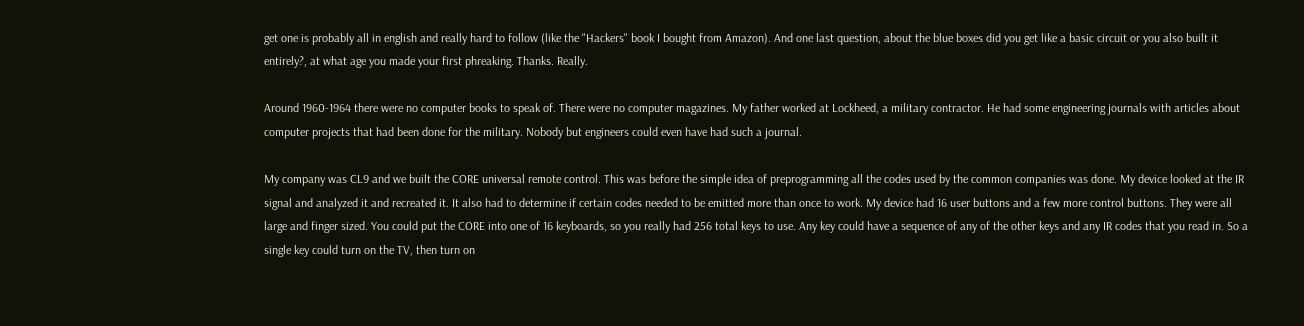get one is probably all in english and really hard to follow (like the "Hackers" book I bought from Amazon). And one last question, about the blue boxes did you get like a basic circuit or you also built it entirely?, at what age you made your first phreaking. Thanks. Really.

Around 1960-1964 there were no computer books to speak of. There were no computer magazines. My father worked at Lockheed, a military contractor. He had some engineering journals with articles about computer projects that had been done for the military. Nobody but engineers could even have had such a journal.

My company was CL9 and we built the CORE universal remote control. This was before the simple idea of preprogramming all the codes used by the common companies was done. My device looked at the IR signal and analyzed it and recreated it. It also had to determine if certain codes needed to be emitted more than once to work. My device had 16 user buttons and a few more control buttons. They were all large and finger sized. You could put the CORE into one of 16 keyboards, so you really had 256 total keys to use. Any key could have a sequence of any of the other keys and any IR codes that you read in. So a single key could turn on the TV, then turn on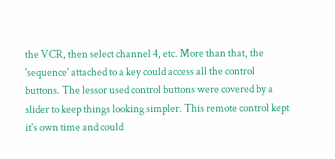the VCR, then select channel 4, etc. More than that, the 'sequence' attached to a key could access all the control buttons. The lessor used control buttons were covered by a slider to keep things looking simpler. This remote control kept it's own time and could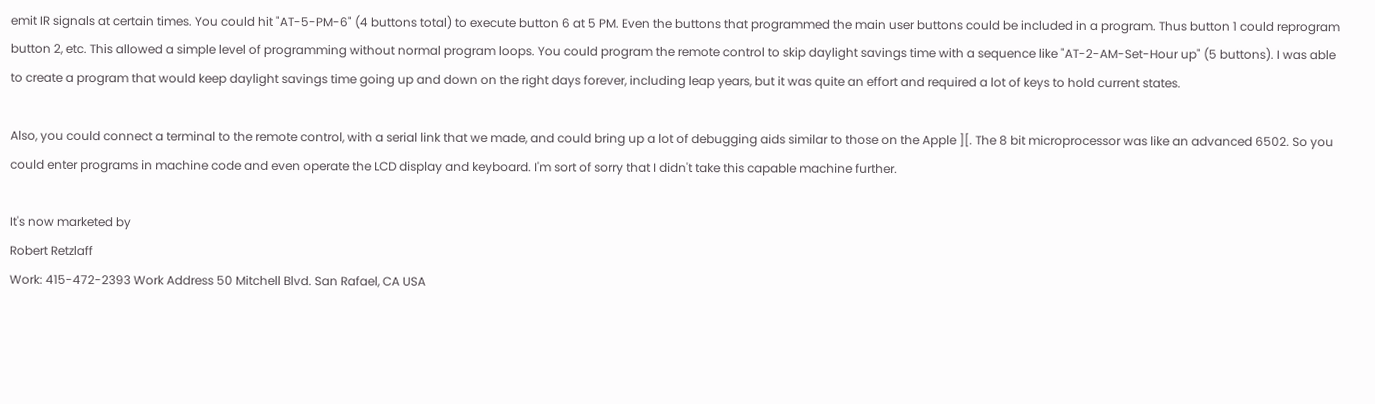emit IR signals at certain times. You could hit "AT-5-PM-6" (4 buttons total) to execute button 6 at 5 PM. Even the buttons that programmed the main user buttons could be included in a program. Thus button 1 could reprogram button 2, etc. This allowed a simple level of programming without normal program loops. You could program the remote control to skip daylight savings time with a sequence like "AT-2-AM-Set-Hour up" (5 buttons). I was able to create a program that would keep daylight savings time going up and down on the right days forever, including leap years, but it was quite an effort and required a lot of keys to hold current states.

Also, you could connect a terminal to the remote control, with a serial link that we made, and could bring up a lot of debugging aids similar to those on the Apple ][. The 8 bit microprocessor was like an advanced 6502. So you could enter programs in machine code and even operate the LCD display and keyboard. I'm sort of sorry that I didn't take this capable machine further.

It's now marketed by
Robert Retzlaff
Work: 415-472-2393 Work Address 50 Mitchell Blvd. San Rafael, CA USA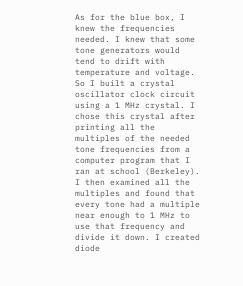As for the blue box, I knew the frequencies needed. I knew that some tone generators would tend to drift with temperature and voltage. So I built a crystal oscillator clock circuit using a 1 MHz crystal. I chose this crystal after printing all the multiples of the needed tone frequencies from a computer program that I ran at school (Berkeley). I then examined all the multiples and found that every tone had a multiple near enough to 1 MHz to use that frequency and divide it down. I created diode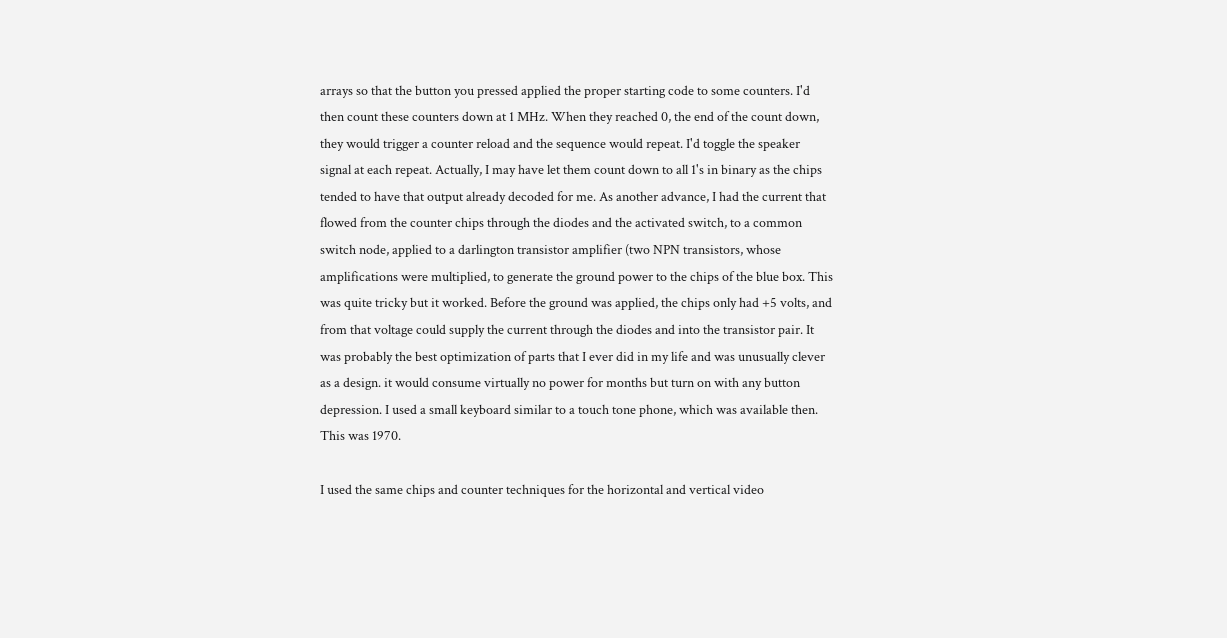arrays so that the button you pressed applied the proper starting code to some counters. I'd then count these counters down at 1 MHz. When they reached 0, the end of the count down, they would trigger a counter reload and the sequence would repeat. I'd toggle the speaker signal at each repeat. Actually, I may have let them count down to all 1's in binary as the chips tended to have that output already decoded for me. As another advance, I had the current that flowed from the counter chips through the diodes and the activated switch, to a common switch node, applied to a darlington transistor amplifier (two NPN transistors, whose amplifications were multiplied, to generate the ground power to the chips of the blue box. This was quite tricky but it worked. Before the ground was applied, the chips only had +5 volts, and from that voltage could supply the current through the diodes and into the transistor pair. It was probably the best optimization of parts that I ever did in my life and was unusually clever as a design. it would consume virtually no power for months but turn on with any button depression. I used a small keyboard similar to a touch tone phone, which was available then. This was 1970.

I used the same chips and counter techniques for the horizontal and vertical video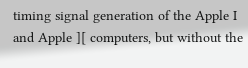timing signal generation of the Apple I and Apple ][ computers, but without the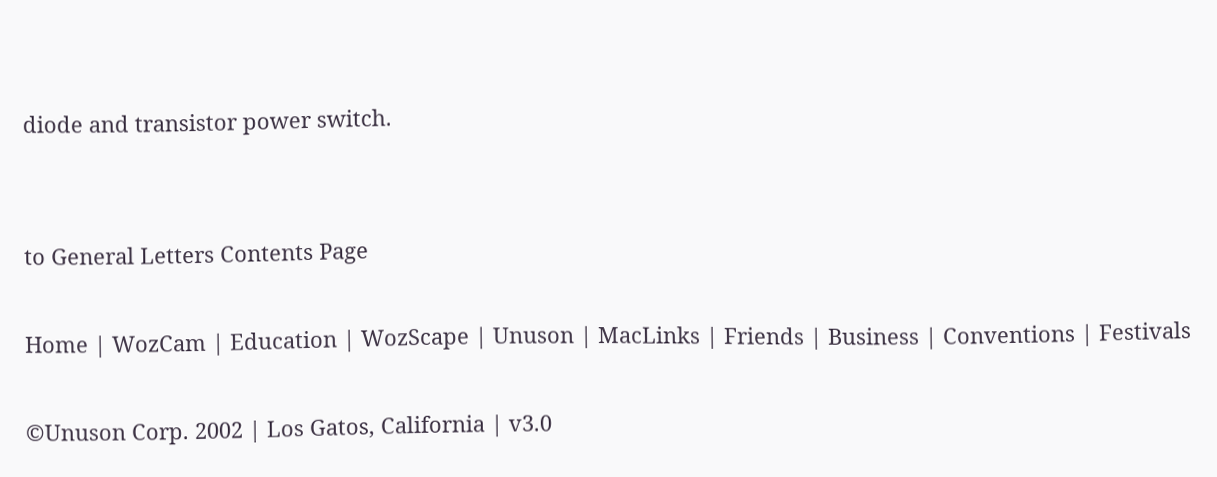diode and transistor power switch.


to General Letters Contents Page

Home | WozCam | Education | WozScape | Unuson | MacLinks | Friends | Business | Conventions | Festivals

©Unuson Corp. 2002 | Los Gatos, California | v3.0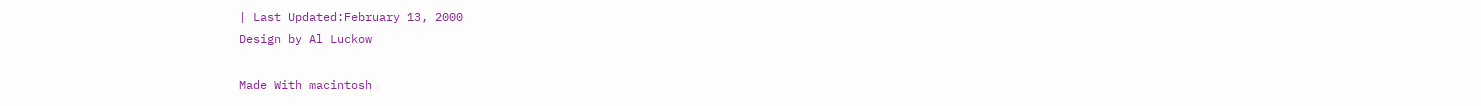| Last Updated:February 13, 2000
Design by Al Luckow

Made With macintosh